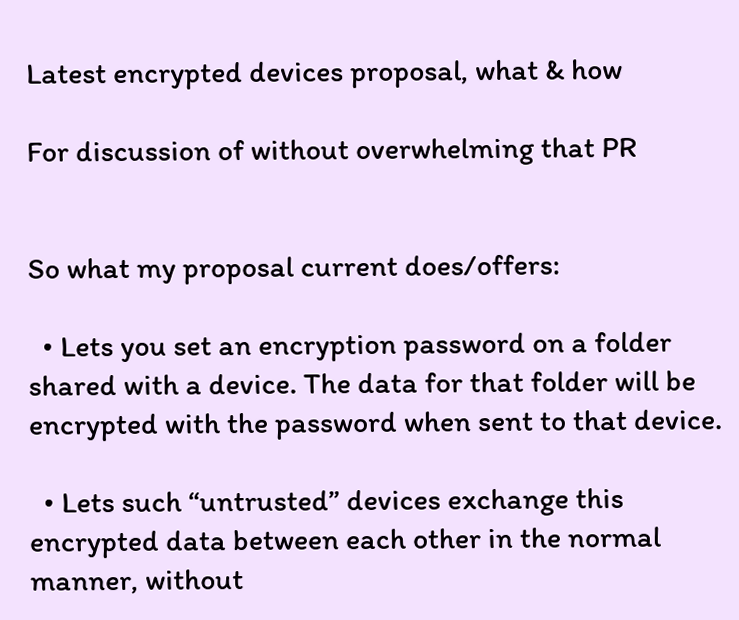Latest encrypted devices proposal, what & how

For discussion of without overwhelming that PR


So what my proposal current does/offers:

  • Lets you set an encryption password on a folder shared with a device. The data for that folder will be encrypted with the password when sent to that device.

  • Lets such “untrusted” devices exchange this encrypted data between each other in the normal manner, without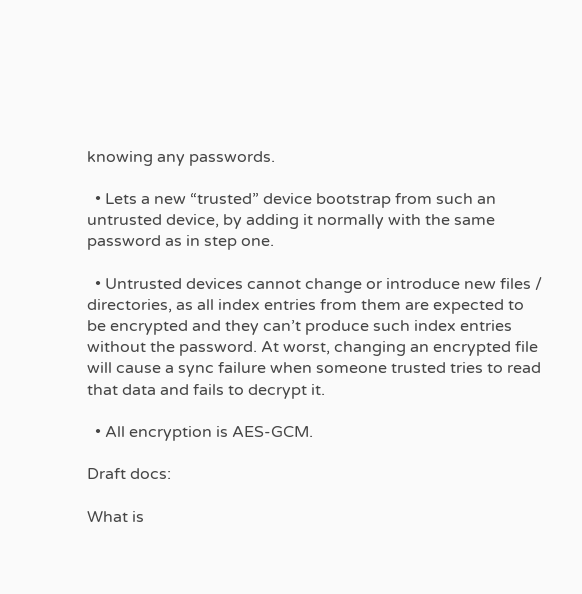knowing any passwords.

  • Lets a new “trusted” device bootstrap from such an untrusted device, by adding it normally with the same password as in step one.

  • Untrusted devices cannot change or introduce new files / directories, as all index entries from them are expected to be encrypted and they can’t produce such index entries without the password. At worst, changing an encrypted file will cause a sync failure when someone trusted tries to read that data and fails to decrypt it.

  • All encryption is AES-GCM.

Draft docs:

What is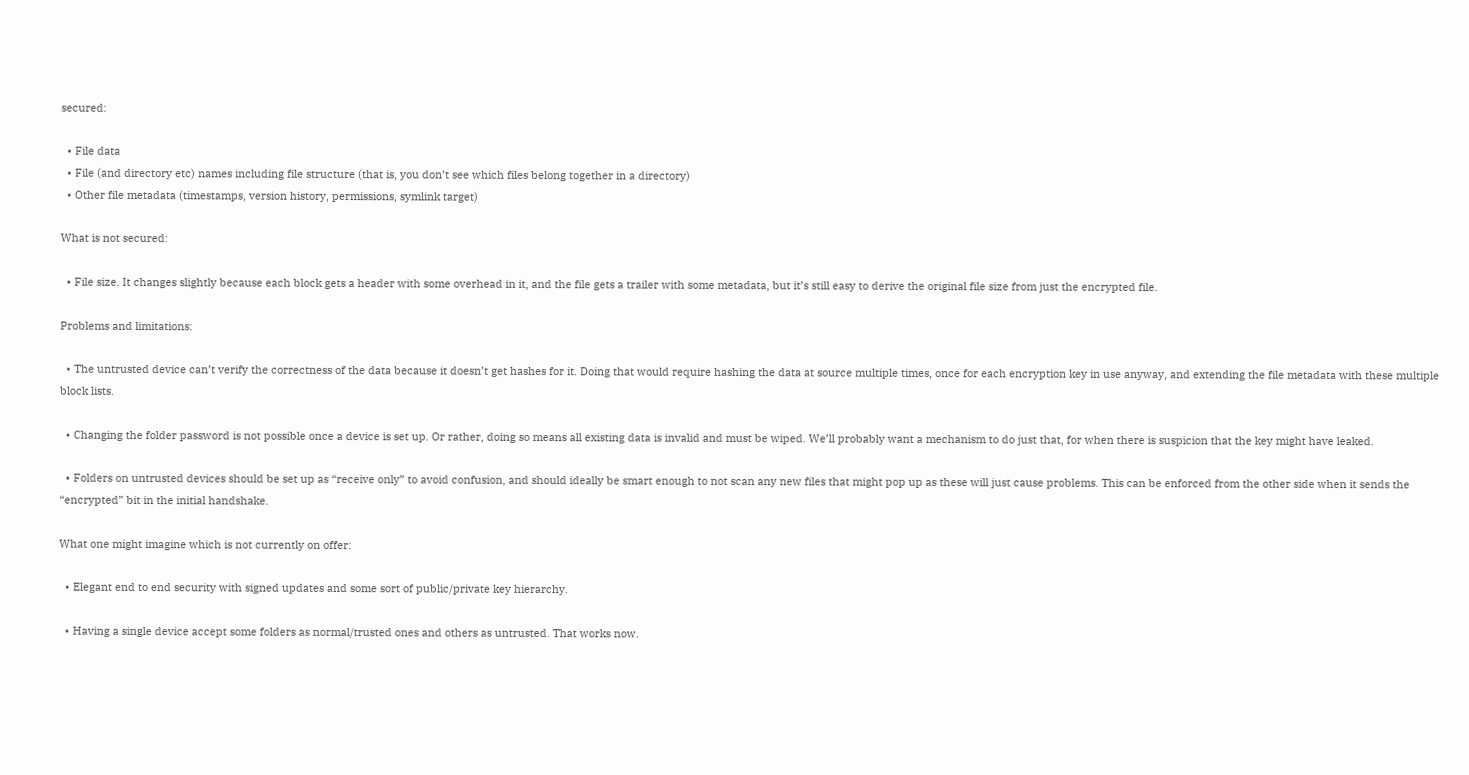secured:

  • File data
  • File (and directory etc) names including file structure (that is, you don’t see which files belong together in a directory)
  • Other file metadata (timestamps, version history, permissions, symlink target)

What is not secured:

  • File size. It changes slightly because each block gets a header with some overhead in it, and the file gets a trailer with some metadata, but it’s still easy to derive the original file size from just the encrypted file.

Problems and limitations:

  • The untrusted device can’t verify the correctness of the data because it doesn’t get hashes for it. Doing that would require hashing the data at source multiple times, once for each encryption key in use anyway, and extending the file metadata with these multiple block lists.

  • Changing the folder password is not possible once a device is set up. Or rather, doing so means all existing data is invalid and must be wiped. We’ll probably want a mechanism to do just that, for when there is suspicion that the key might have leaked.

  • Folders on untrusted devices should be set up as “receive only” to avoid confusion, and should ideally be smart enough to not scan any new files that might pop up as these will just cause problems. This can be enforced from the other side when it sends the “encrypted” bit in the initial handshake.

What one might imagine which is not currently on offer:

  • Elegant end to end security with signed updates and some sort of public/private key hierarchy.

  • Having a single device accept some folders as normal/trusted ones and others as untrusted. That works now.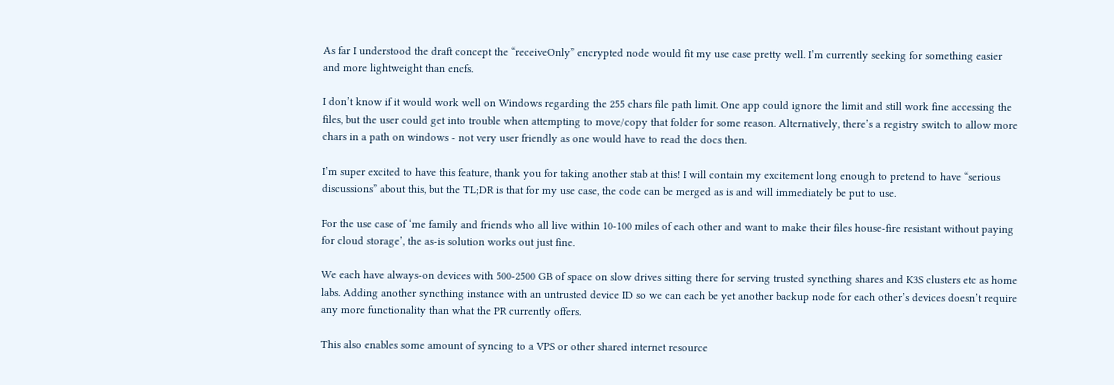As far I understood the draft concept the “receiveOnly” encrypted node would fit my use case pretty well. I’m currently seeking for something easier and more lightweight than encfs.

I don’t know if it would work well on Windows regarding the 255 chars file path limit. One app could ignore the limit and still work fine accessing the files, but the user could get into trouble when attempting to move/copy that folder for some reason. Alternatively, there’s a registry switch to allow more chars in a path on windows - not very user friendly as one would have to read the docs then.

I’m super excited to have this feature, thank you for taking another stab at this! I will contain my excitement long enough to pretend to have “serious discussions” about this, but the TL;DR is that for my use case, the code can be merged as is and will immediately be put to use.

For the use case of ‘me family and friends who all live within 10-100 miles of each other and want to make their files house-fire resistant without paying for cloud storage’, the as-is solution works out just fine.

We each have always-on devices with 500-2500 GB of space on slow drives sitting there for serving trusted syncthing shares and K3S clusters etc as home labs. Adding another syncthing instance with an untrusted device ID so we can each be yet another backup node for each other’s devices doesn’t require any more functionality than what the PR currently offers.

This also enables some amount of syncing to a VPS or other shared internet resource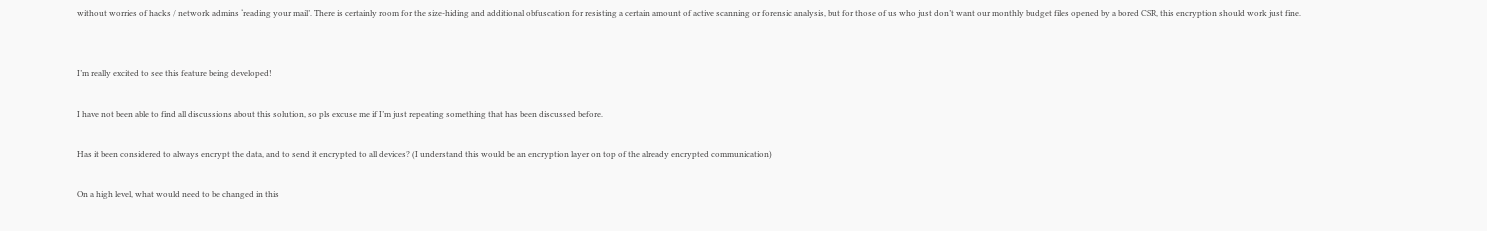without worries of hacks / network admins ‘reading your mail’. There is certainly room for the size-hiding and additional obfuscation for resisting a certain amount of active scanning or forensic analysis, but for those of us who just don’t want our monthly budget files opened by a bored CSR, this encryption should work just fine.


I’m really excited to see this feature being developed!

I have not been able to find all discussions about this solution, so pls excuse me if I’m just repeating something that has been discussed before.

Has it been considered to always encrypt the data, and to send it encrypted to all devices? (I understand this would be an encryption layer on top of the already encrypted communication)

On a high level, what would need to be changed in this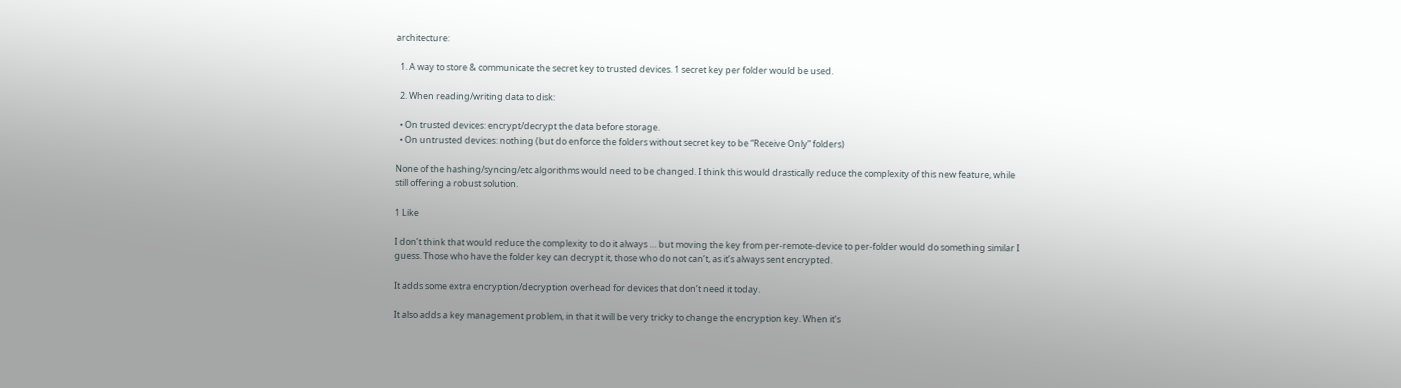architecture:

  1. A way to store & communicate the secret key to trusted devices. 1 secret key per folder would be used.

  2. When reading/writing data to disk:

  • On trusted devices: encrypt/decrypt the data before storage.
  • On untrusted devices: nothing (but do enforce the folders without secret key to be “Receive Only” folders)

None of the hashing/syncing/etc algorithms would need to be changed. I think this would drastically reduce the complexity of this new feature, while still offering a robust solution.

1 Like

I don’t think that would reduce the complexity to do it always … but moving the key from per-remote-device to per-folder would do something similar I guess. Those who have the folder key can decrypt it, those who do not can’t, as it’s always sent encrypted.

It adds some extra encryption/decryption overhead for devices that don’t need it today.

It also adds a key management problem, in that it will be very tricky to change the encryption key. When it’s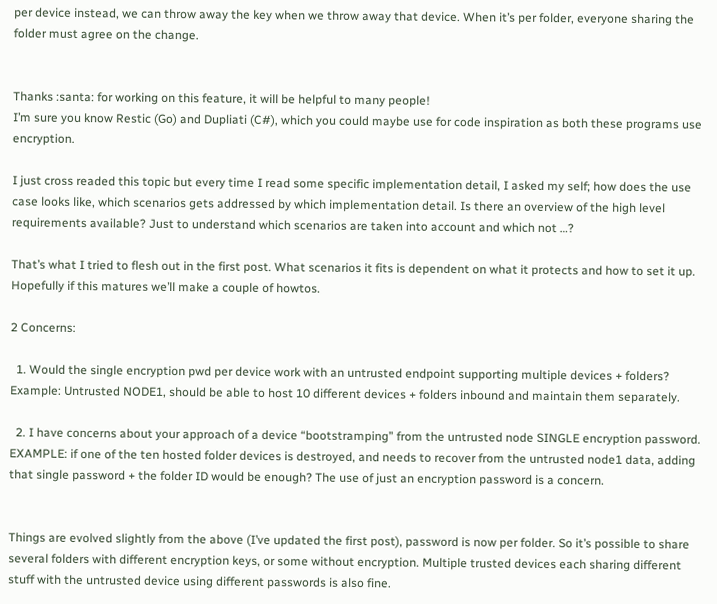per device instead, we can throw away the key when we throw away that device. When it’s per folder, everyone sharing the folder must agree on the change.


Thanks :santa: for working on this feature, it will be helpful to many people!
I’m sure you know Restic (Go) and Dupliati (C#), which you could maybe use for code inspiration as both these programs use encryption.

I just cross readed this topic but every time I read some specific implementation detail, I asked my self; how does the use case looks like, which scenarios gets addressed by which implementation detail. Is there an overview of the high level requirements available? Just to understand which scenarios are taken into account and which not …?

That’s what I tried to flesh out in the first post. What scenarios it fits is dependent on what it protects and how to set it up. Hopefully if this matures we’ll make a couple of howtos.

2 Concerns:

  1. Would the single encryption pwd per device work with an untrusted endpoint supporting multiple devices + folders? Example: Untrusted NODE1, should be able to host 10 different devices + folders inbound and maintain them separately.

  2. I have concerns about your approach of a device “bootstramping” from the untrusted node SINGLE encryption password. EXAMPLE: if one of the ten hosted folder devices is destroyed, and needs to recover from the untrusted node1 data, adding that single password + the folder ID would be enough? The use of just an encryption password is a concern.


Things are evolved slightly from the above (I’ve updated the first post), password is now per folder. So it’s possible to share several folders with different encryption keys, or some without encryption. Multiple trusted devices each sharing different stuff with the untrusted device using different passwords is also fine.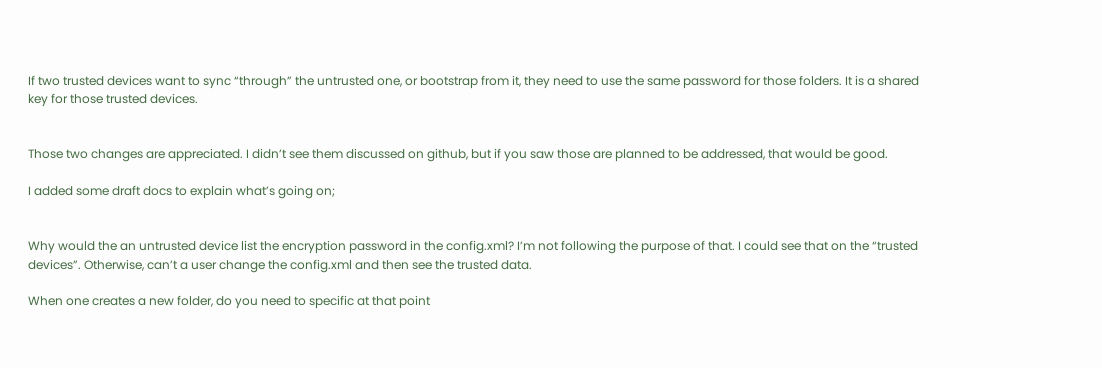If two trusted devices want to sync “through” the untrusted one, or bootstrap from it, they need to use the same password for those folders. It is a shared key for those trusted devices.


Those two changes are appreciated. I didn’t see them discussed on github, but if you saw those are planned to be addressed, that would be good.

I added some draft docs to explain what’s going on;


Why would the an untrusted device list the encryption password in the config.xml? I’m not following the purpose of that. I could see that on the “trusted devices”. Otherwise, can’t a user change the config.xml and then see the trusted data.

When one creates a new folder, do you need to specific at that point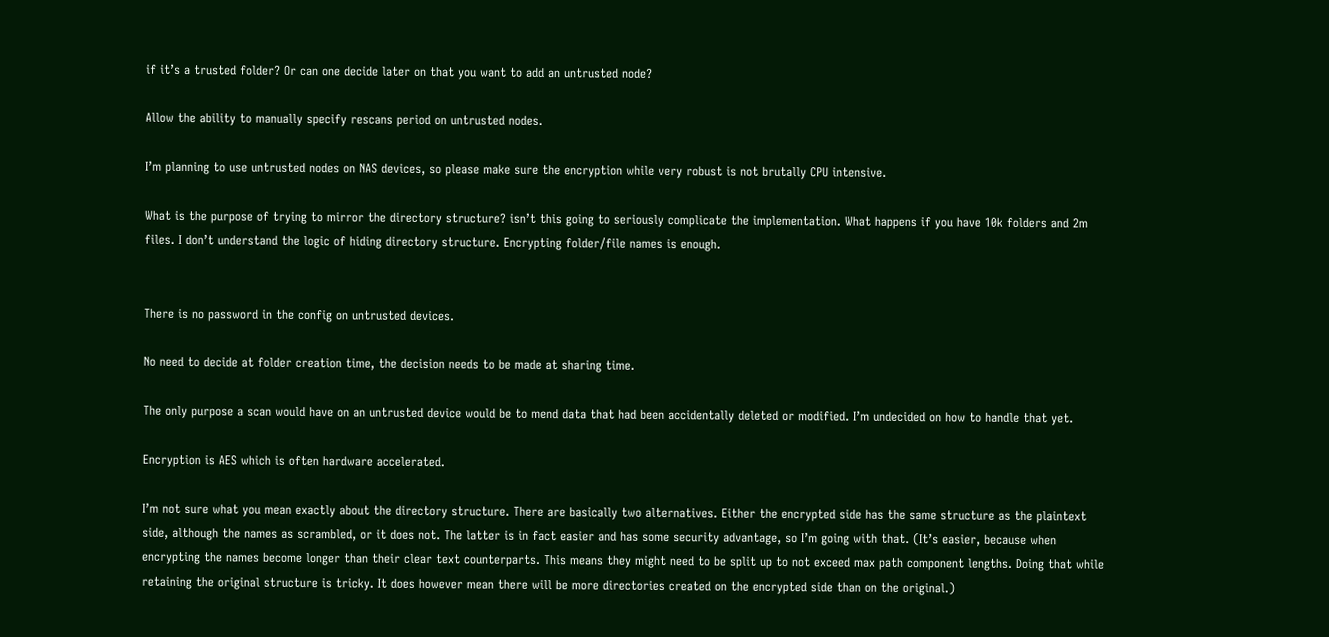if it’s a trusted folder? Or can one decide later on that you want to add an untrusted node?

Allow the ability to manually specify rescans period on untrusted nodes.

I’m planning to use untrusted nodes on NAS devices, so please make sure the encryption while very robust is not brutally CPU intensive.

What is the purpose of trying to mirror the directory structure? isn’t this going to seriously complicate the implementation. What happens if you have 10k folders and 2m files. I don’t understand the logic of hiding directory structure. Encrypting folder/file names is enough.


There is no password in the config on untrusted devices.

No need to decide at folder creation time, the decision needs to be made at sharing time.

The only purpose a scan would have on an untrusted device would be to mend data that had been accidentally deleted or modified. I’m undecided on how to handle that yet.

Encryption is AES which is often hardware accelerated.

I’m not sure what you mean exactly about the directory structure. There are basically two alternatives. Either the encrypted side has the same structure as the plaintext side, although the names as scrambled, or it does not. The latter is in fact easier and has some security advantage, so I’m going with that. (It’s easier, because when encrypting the names become longer than their clear text counterparts. This means they might need to be split up to not exceed max path component lengths. Doing that while retaining the original structure is tricky. It does however mean there will be more directories created on the encrypted side than on the original.)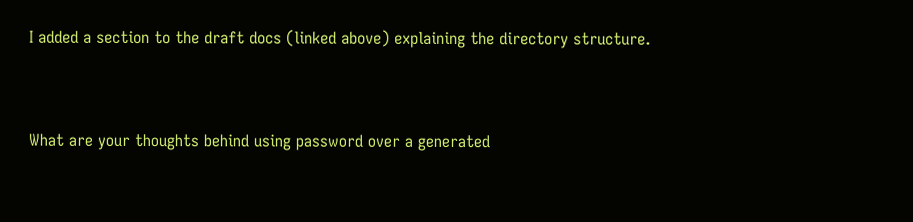I added a section to the draft docs (linked above) explaining the directory structure.


What are your thoughts behind using password over a generated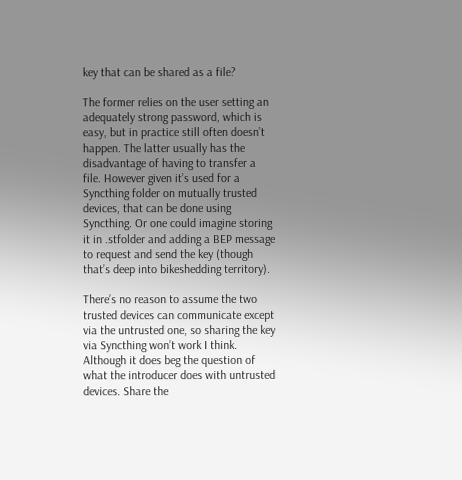key that can be shared as a file?

The former relies on the user setting an adequately strong password, which is easy, but in practice still often doesn’t happen. The latter usually has the disadvantage of having to transfer a file. However given it’s used for a Syncthing folder on mutually trusted devices, that can be done using Syncthing. Or one could imagine storing it in .stfolder and adding a BEP message to request and send the key (though that’s deep into bikeshedding territory).

There’s no reason to assume the two trusted devices can communicate except via the untrusted one, so sharing the key via Syncthing won’t work I think. Although it does beg the question of what the introducer does with untrusted devices. Share the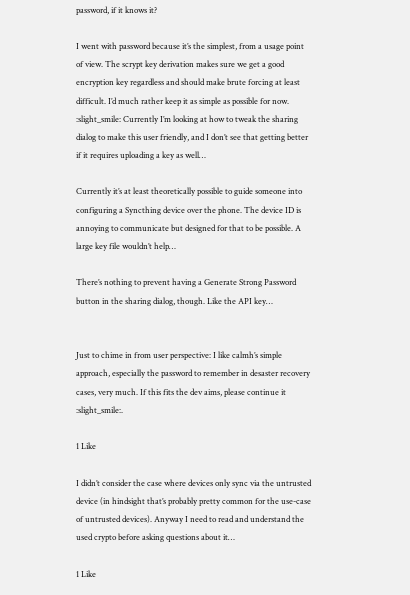password, if it knows it?

I went with password because it’s the simplest, from a usage point of view. The scrypt key derivation makes sure we get a good encryption key regardless and should make brute forcing at least difficult. I’d much rather keep it as simple as possible for now. :slight_smile: Currently I’m looking at how to tweak the sharing dialog to make this user friendly, and I don’t see that getting better if it requires uploading a key as well…

Currently it’s at least theoretically possible to guide someone into configuring a Syncthing device over the phone. The device ID is annoying to communicate but designed for that to be possible. A large key file wouldn’t help…

There’s nothing to prevent having a Generate Strong Password button in the sharing dialog, though. Like the API key…


Just to chime in from user perspective: I like calmh’s simple approach, especially the password to remember in desaster recovery cases, very much. If this fits the dev aims, please continue it :slight_smile:.

1 Like

I didn’t consider the case where devices only sync via the untrusted device (in hindsight that’s probably pretty common for the use-case of untrusted devices). Anyway I need to read and understand the used crypto before asking questions about it…

1 Like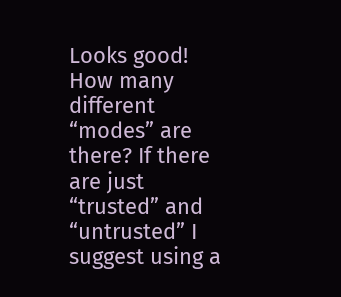Looks good!
How many different “modes” are there? If there are just “trusted” and “untrusted” I suggest using a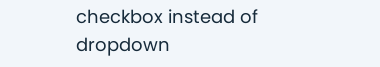checkbox instead of dropdown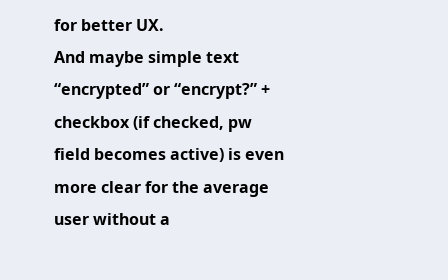for better UX.
And maybe simple text “encrypted” or “encrypt?” + checkbox (if checked, pw field becomes active) is even more clear for the average user without a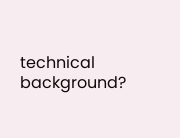technical background?